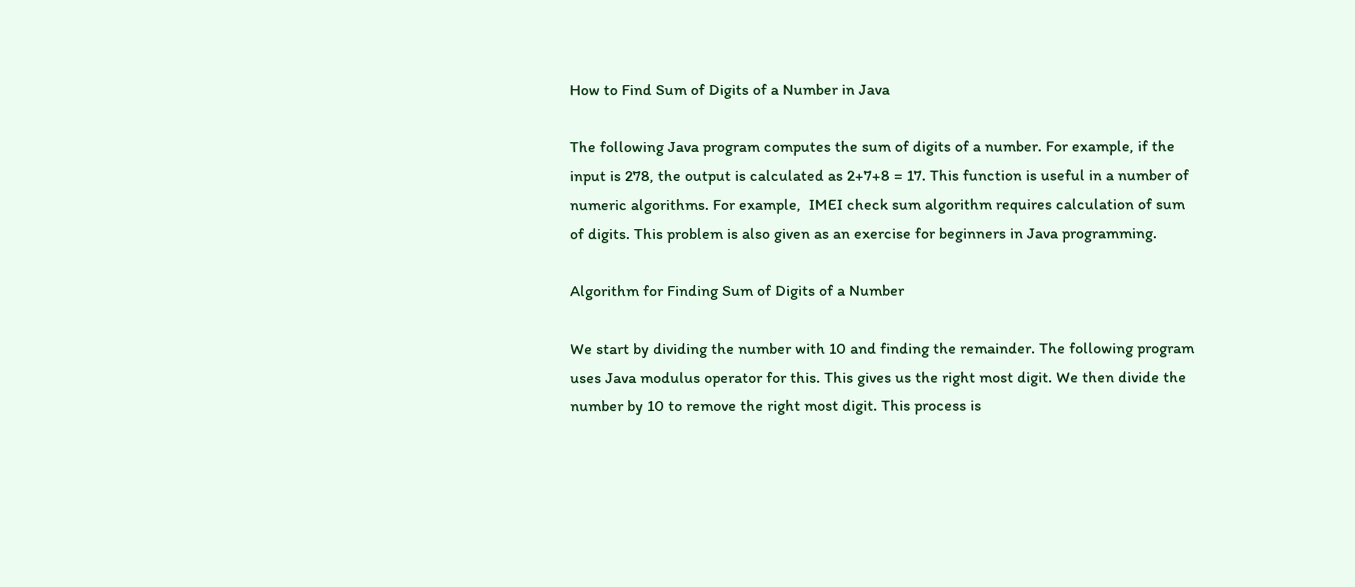How to Find Sum of Digits of a Number in Java

The following Java program computes the sum of digits of a number. For example, if the input is 278, the output is calculated as 2+7+8 = 17. This function is useful in a number of numeric algorithms. For example,  IMEI check sum algorithm requires calculation of sum of digits. This problem is also given as an exercise for beginners in Java programming.

Algorithm for Finding Sum of Digits of a Number

We start by dividing the number with 10 and finding the remainder. The following program uses Java modulus operator for this. This gives us the right most digit. We then divide the number by 10 to remove the right most digit. This process is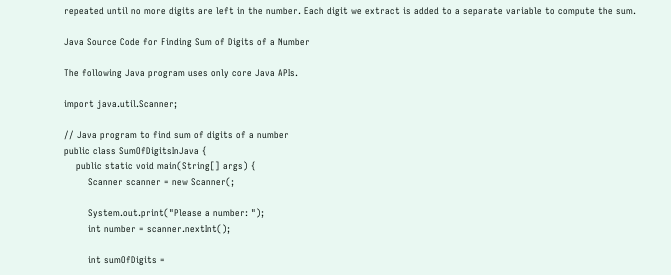repeated until no more digits are left in the number. Each digit we extract is added to a separate variable to compute the sum.

Java Source Code for Finding Sum of Digits of a Number

The following Java program uses only core Java APIs.

import java.util.Scanner;

// Java program to find sum of digits of a number
public class SumOfDigitsInJava {
    public static void main(String[] args) {
        Scanner scanner = new Scanner(;

        System.out.print("Please a number: ");
        int number = scanner.nextInt();

        int sumOfDigits =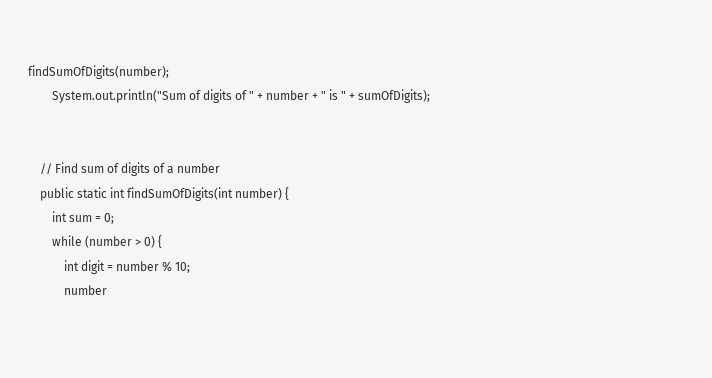findSumOfDigits(number);
        System.out.println("Sum of digits of " + number + " is " + sumOfDigits);


    // Find sum of digits of a number
    public static int findSumOfDigits(int number) {
        int sum = 0;
        while (number > 0) {
            int digit = number % 10;
            number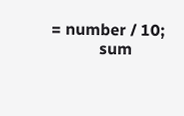= number / 10;
            sum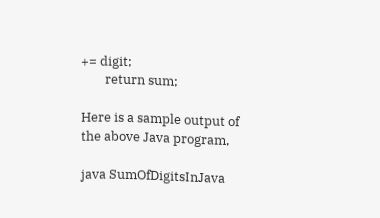+= digit;
        return sum;

Here is a sample output of the above Java program,

java SumOfDigitsInJava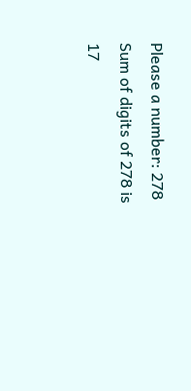Please a number: 278
Sum of digits of 278 is 17